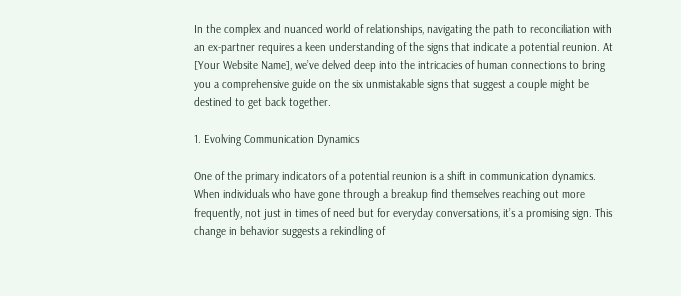In the complex and nuanced world of relationships, navigating the path to reconciliation with an ex-partner requires a keen understanding of the signs that indicate a potential reunion. At [Your Website Name], we’ve delved deep into the intricacies of human connections to bring you a comprehensive guide on the six unmistakable signs that suggest a couple might be destined to get back together.

1. Evolving Communication Dynamics

One of the primary indicators of a potential reunion is a shift in communication dynamics. When individuals who have gone through a breakup find themselves reaching out more frequently, not just in times of need but for everyday conversations, it’s a promising sign. This change in behavior suggests a rekindling of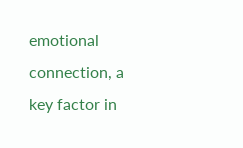emotional connection, a key factor in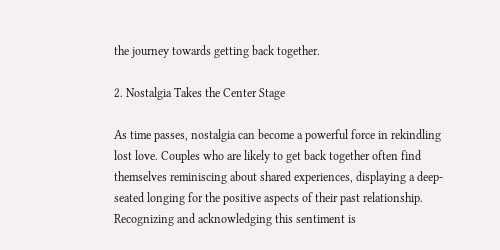the journey towards getting back together.

2. Nostalgia Takes the Center Stage

As time passes, nostalgia can become a powerful force in rekindling lost love. Couples who are likely to get back together often find themselves reminiscing about shared experiences, displaying a deep-seated longing for the positive aspects of their past relationship. Recognizing and acknowledging this sentiment is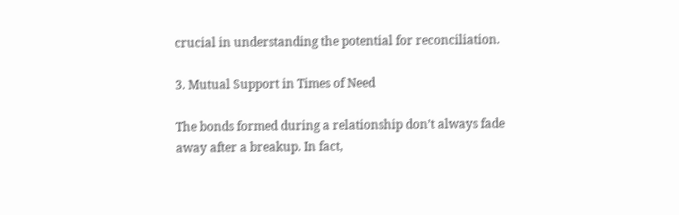crucial in understanding the potential for reconciliation.

3. Mutual Support in Times of Need

The bonds formed during a relationship don’t always fade away after a breakup. In fact,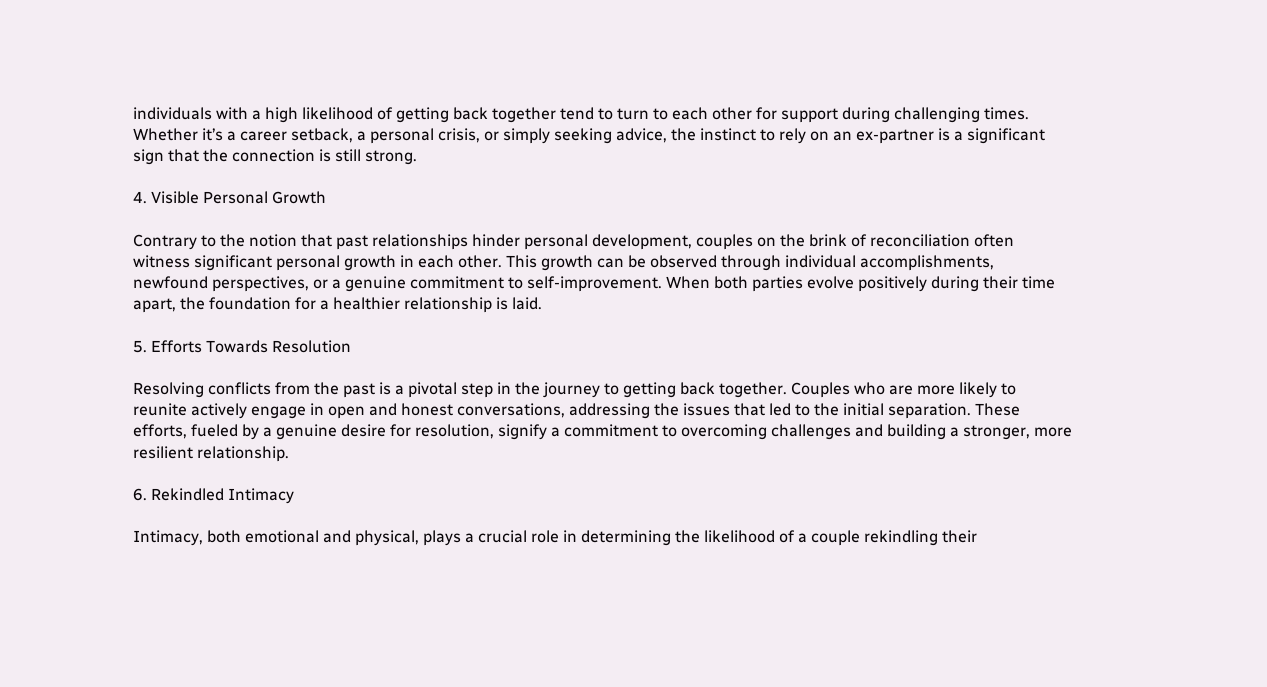individuals with a high likelihood of getting back together tend to turn to each other for support during challenging times. Whether it’s a career setback, a personal crisis, or simply seeking advice, the instinct to rely on an ex-partner is a significant sign that the connection is still strong.

4. Visible Personal Growth

Contrary to the notion that past relationships hinder personal development, couples on the brink of reconciliation often witness significant personal growth in each other. This growth can be observed through individual accomplishments, newfound perspectives, or a genuine commitment to self-improvement. When both parties evolve positively during their time apart, the foundation for a healthier relationship is laid.

5. Efforts Towards Resolution

Resolving conflicts from the past is a pivotal step in the journey to getting back together. Couples who are more likely to reunite actively engage in open and honest conversations, addressing the issues that led to the initial separation. These efforts, fueled by a genuine desire for resolution, signify a commitment to overcoming challenges and building a stronger, more resilient relationship.

6. Rekindled Intimacy

Intimacy, both emotional and physical, plays a crucial role in determining the likelihood of a couple rekindling their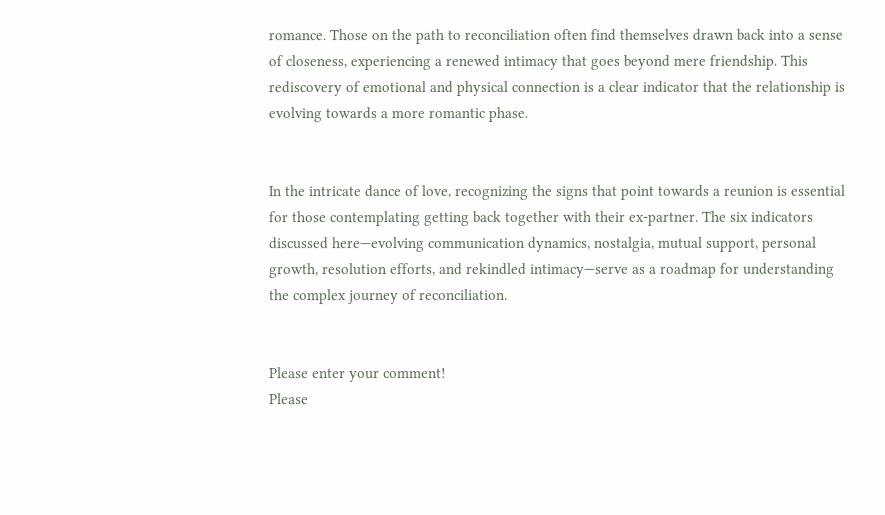romance. Those on the path to reconciliation often find themselves drawn back into a sense of closeness, experiencing a renewed intimacy that goes beyond mere friendship. This rediscovery of emotional and physical connection is a clear indicator that the relationship is evolving towards a more romantic phase.


In the intricate dance of love, recognizing the signs that point towards a reunion is essential for those contemplating getting back together with their ex-partner. The six indicators discussed here—evolving communication dynamics, nostalgia, mutual support, personal growth, resolution efforts, and rekindled intimacy—serve as a roadmap for understanding the complex journey of reconciliation.


Please enter your comment!
Please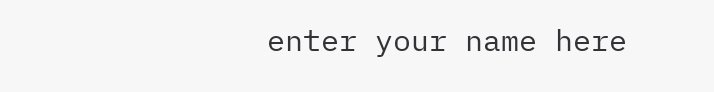enter your name here